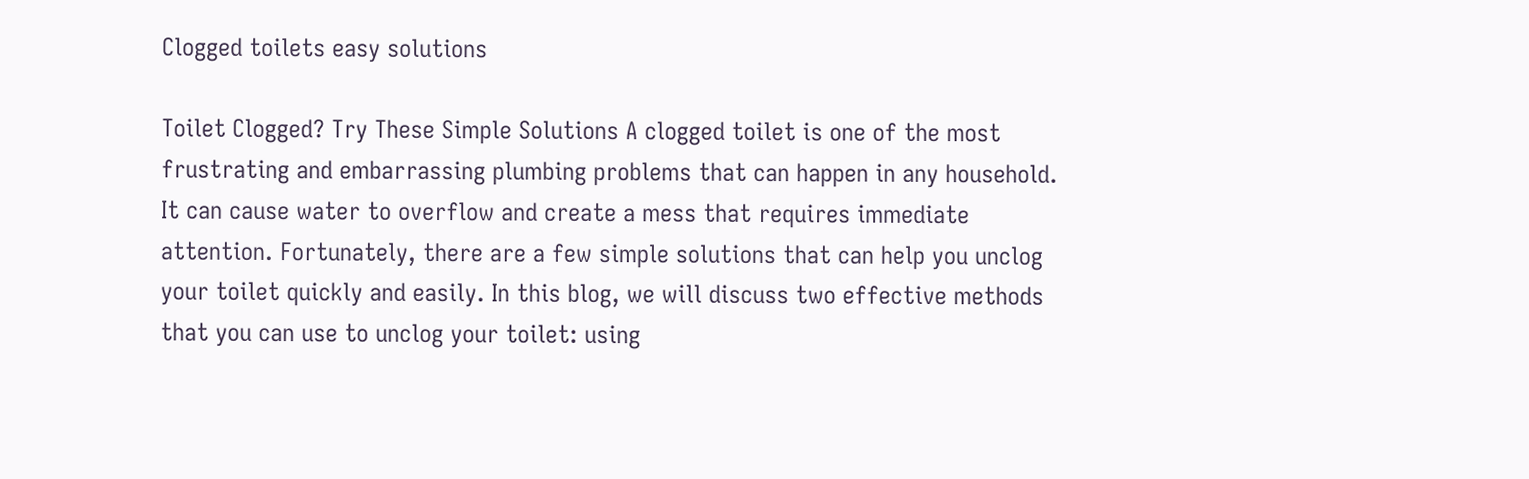Clogged toilets easy solutions

Toilet Clogged? Try These Simple Solutions A clogged toilet is one of the most frustrating and embarrassing plumbing problems that can happen in any household. It can cause water to overflow and create a mess that requires immediate attention. Fortunately, there are a few simple solutions that can help you unclog your toilet quickly and easily. In this blog, we will discuss two effective methods that you can use to unclog your toilet: using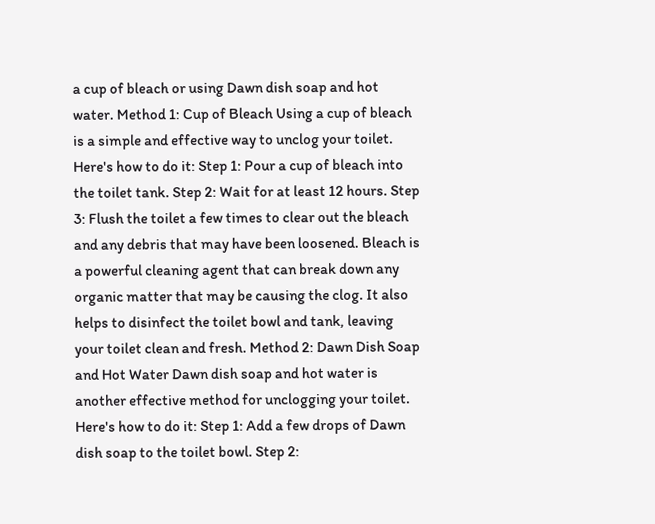a cup of bleach or using Dawn dish soap and hot water. Method 1: Cup of Bleach Using a cup of bleach is a simple and effective way to unclog your toilet. Here's how to do it: Step 1: Pour a cup of bleach into the toilet tank. Step 2: Wait for at least 12 hours. Step 3: Flush the toilet a few times to clear out the bleach and any debris that may have been loosened. Bleach is a powerful cleaning agent that can break down any organic matter that may be causing the clog. It also helps to disinfect the toilet bowl and tank, leaving your toilet clean and fresh. Method 2: Dawn Dish Soap and Hot Water Dawn dish soap and hot water is another effective method for unclogging your toilet. Here's how to do it: Step 1: Add a few drops of Dawn dish soap to the toilet bowl. Step 2: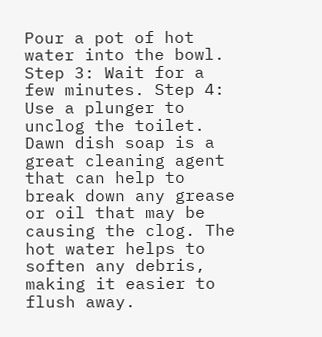Pour a pot of hot water into the bowl. Step 3: Wait for a few minutes. Step 4: Use a plunger to unclog the toilet. Dawn dish soap is a great cleaning agent that can help to break down any grease or oil that may be causing the clog. The hot water helps to soften any debris, making it easier to flush away.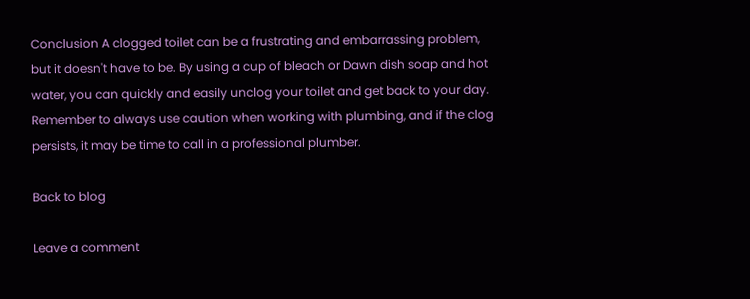Conclusion A clogged toilet can be a frustrating and embarrassing problem, but it doesn't have to be. By using a cup of bleach or Dawn dish soap and hot water, you can quickly and easily unclog your toilet and get back to your day. Remember to always use caution when working with plumbing, and if the clog persists, it may be time to call in a professional plumber.

Back to blog

Leave a comment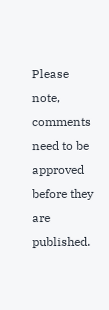Please note, comments need to be approved before they are published.